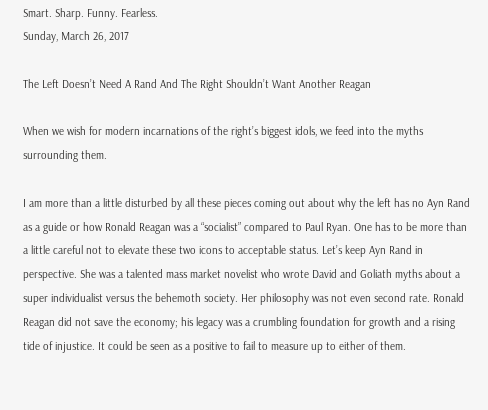Smart. Sharp. Funny. Fearless.
Sunday, March 26, 2017

The Left Doesn’t Need A Rand And The Right Shouldn’t Want Another Reagan

When we wish for modern incarnations of the right’s biggest idols, we feed into the myths surrounding them.

I am more than a little disturbed by all these pieces coming out about why the left has no Ayn Rand as a guide or how Ronald Reagan was a “socialist” compared to Paul Ryan. One has to be more than a little careful not to elevate these two icons to acceptable status. Let’s keep Ayn Rand in perspective. She was a talented mass market novelist who wrote David and Goliath myths about a super individualist versus the behemoth society. Her philosophy was not even second rate. Ronald Reagan did not save the economy; his legacy was a crumbling foundation for growth and a rising tide of injustice. It could be seen as a positive to fail to measure up to either of them.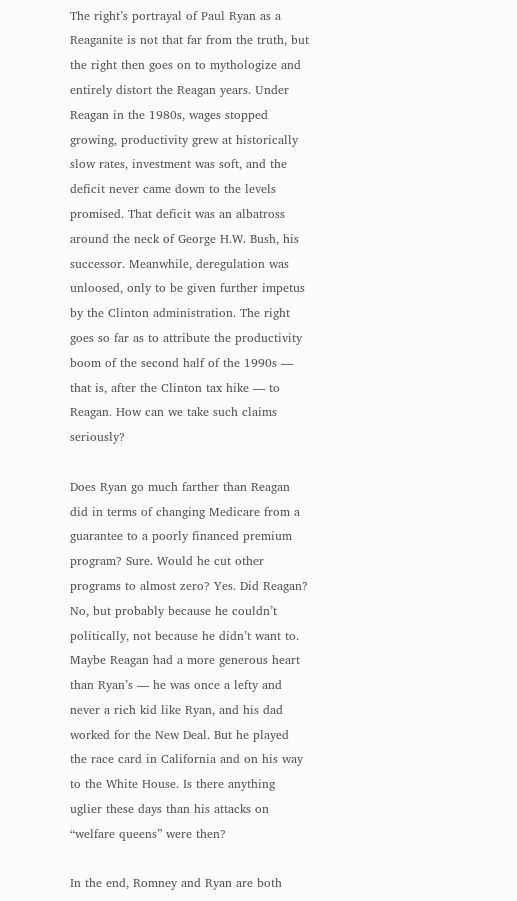The right’s portrayal of Paul Ryan as a Reaganite is not that far from the truth, but the right then goes on to mythologize and entirely distort the Reagan years. Under Reagan in the 1980s, wages stopped growing, productivity grew at historically slow rates, investment was soft, and the deficit never came down to the levels promised. That deficit was an albatross around the neck of George H.W. Bush, his successor. Meanwhile, deregulation was unloosed, only to be given further impetus by the Clinton administration. The right goes so far as to attribute the productivity boom of the second half of the 1990s — that is, after the Clinton tax hike — to Reagan. How can we take such claims seriously?

Does Ryan go much farther than Reagan did in terms of changing Medicare from a guarantee to a poorly financed premium program? Sure. Would he cut other programs to almost zero? Yes. Did Reagan? No, but probably because he couldn’t politically, not because he didn’t want to. Maybe Reagan had a more generous heart than Ryan’s — he was once a lefty and never a rich kid like Ryan, and his dad worked for the New Deal. But he played the race card in California and on his way to the White House. Is there anything uglier these days than his attacks on “welfare queens” were then?

In the end, Romney and Ryan are both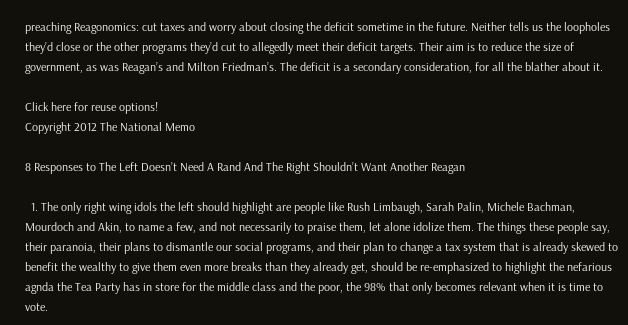preaching Reagonomics: cut taxes and worry about closing the deficit sometime in the future. Neither tells us the loopholes they’d close or the other programs they’d cut to allegedly meet their deficit targets. Their aim is to reduce the size of government, as was Reagan’s and Milton Friedman’s. The deficit is a secondary consideration, for all the blather about it.

Click here for reuse options!
Copyright 2012 The National Memo

8 Responses to The Left Doesn’t Need A Rand And The Right Shouldn’t Want Another Reagan

  1. The only right wing idols the left should highlight are people like Rush Limbaugh, Sarah Palin, Michele Bachman, Mourdoch and Akin, to name a few, and not necessarily to praise them, let alone idolize them. The things these people say, their paranoia, their plans to dismantle our social programs, and their plan to change a tax system that is already skewed to benefit the wealthy to give them even more breaks than they already get, should be re-emphasized to highlight the nefarious agnda the Tea Party has in store for the middle class and the poor, the 98% that only becomes relevant when it is time to vote.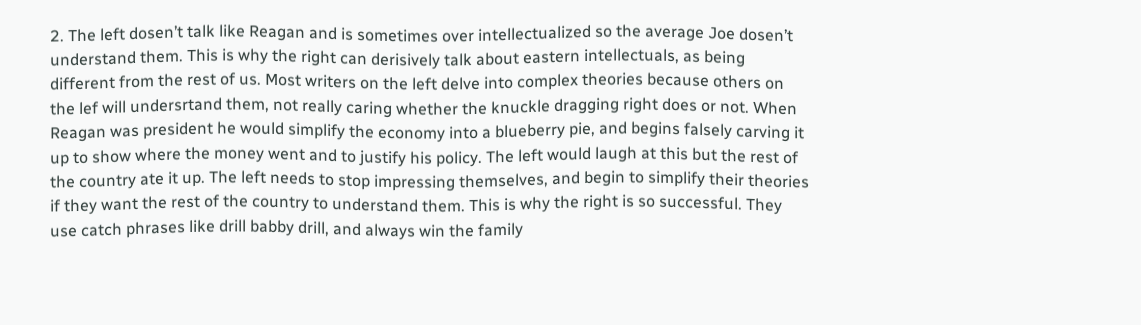2. The left dosen’t talk like Reagan and is sometimes over intellectualized so the average Joe dosen’t understand them. This is why the right can derisively talk about eastern intellectuals, as being different from the rest of us. Most writers on the left delve into complex theories because others on the lef will undersrtand them, not really caring whether the knuckle dragging right does or not. When Reagan was president he would simplify the economy into a blueberry pie, and begins falsely carving it up to show where the money went and to justify his policy. The left would laugh at this but the rest of the country ate it up. The left needs to stop impressing themselves, and begin to simplify their theories if they want the rest of the country to understand them. This is why the right is so successful. They use catch phrases like drill babby drill, and always win the family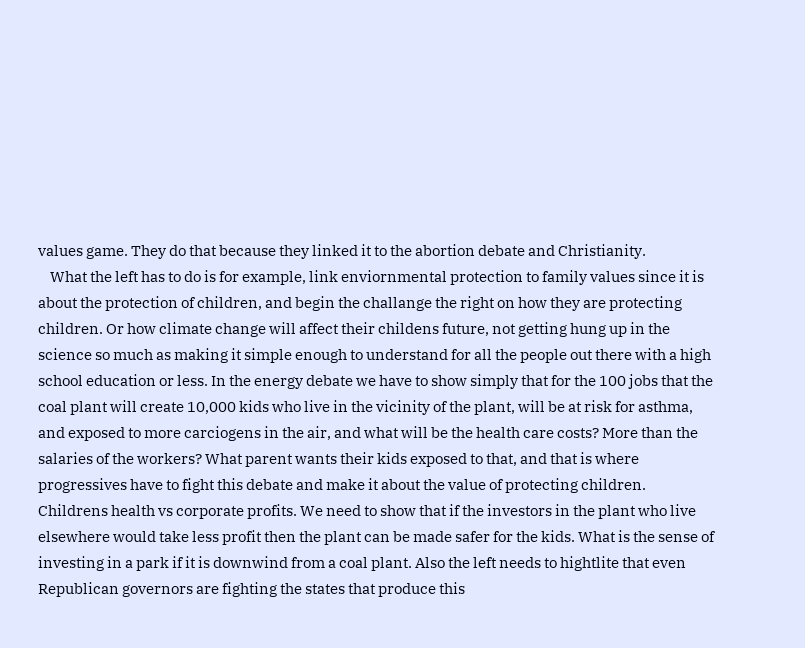values game. They do that because they linked it to the abortion debate and Christianity.
    What the left has to do is for example, link enviornmental protection to family values since it is about the protection of children, and begin the challange the right on how they are protecting children. Or how climate change will affect their childens future, not getting hung up in the science so much as making it simple enough to understand for all the people out there with a high school education or less. In the energy debate we have to show simply that for the 100 jobs that the coal plant will create 10,000 kids who live in the vicinity of the plant, will be at risk for asthma, and exposed to more carciogens in the air, and what will be the health care costs? More than the salaries of the workers? What parent wants their kids exposed to that, and that is where progressives have to fight this debate and make it about the value of protecting children. Childrens health vs corporate profits. We need to show that if the investors in the plant who live elsewhere would take less profit then the plant can be made safer for the kids. What is the sense of investing in a park if it is downwind from a coal plant. Also the left needs to hightlite that even Republican governors are fighting the states that produce this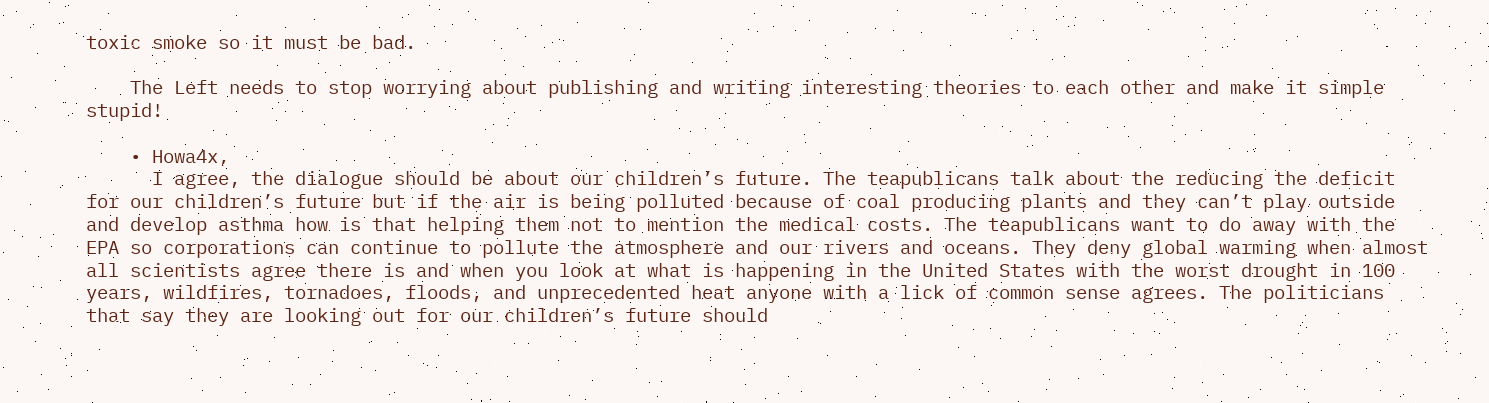toxic smoke so it must be bad.

    The Left needs to stop worrying about publishing and writing interesting theories to each other and make it simple stupid!

    • Howa4x,
      I agree, the dialogue should be about our children’s future. The teapublicans talk about the reducing the deficit for our children’s future but if the air is being polluted because of coal producing plants and they can’t play outside and develop asthma how is that helping them not to mention the medical costs. The teapublicans want to do away with the EPA so corporations can continue to pollute the atmosphere and our rivers and oceans. They deny global warming when almost all scientists agree there is and when you look at what is happening in the United States with the worst drought in 100 years, wildfires, tornadoes, floods, and unprecedented heat anyone with a lick of common sense agrees. The politicians that say they are looking out for our children’s future should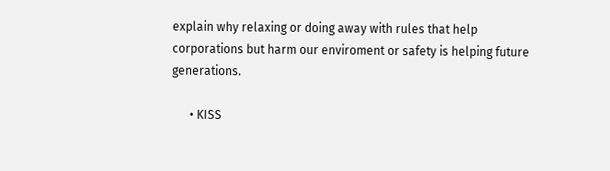explain why relaxing or doing away with rules that help corporations but harm our enviroment or safety is helping future generations.

      • KISS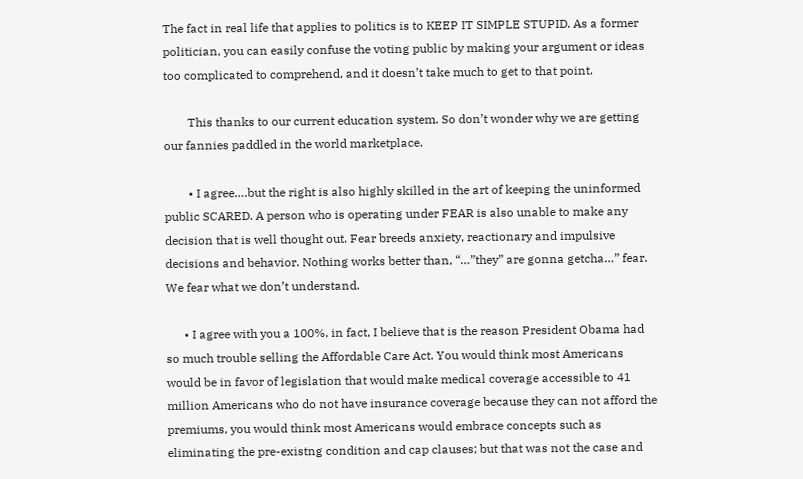The fact in real life that applies to politics is to KEEP IT SIMPLE STUPID. As a former politician, you can easily confuse the voting public by making your argument or ideas too complicated to comprehend, and it doesn’t take much to get to that point.

        This thanks to our current education system. So don’t wonder why we are getting our fannies paddled in the world marketplace.

        • I agree….but the right is also highly skilled in the art of keeping the uninformed public SCARED. A person who is operating under FEAR is also unable to make any decision that is well thought out. Fear breeds anxiety, reactionary and impulsive decisions and behavior. Nothing works better than, “…”they” are gonna getcha…” fear. We fear what we don’t understand.

      • I agree with you a 100%, in fact, I believe that is the reason President Obama had so much trouble selling the Affordable Care Act. You would think most Americans would be in favor of legislation that would make medical coverage accessible to 41 million Americans who do not have insurance coverage because they can not afford the premiums, you would think most Americans would embrace concepts such as eliminating the pre-existng condition and cap clauses; but that was not the case and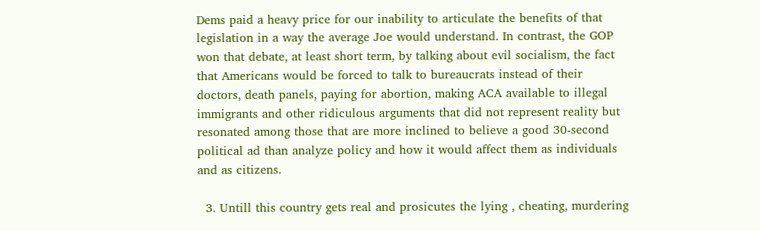Dems paid a heavy price for our inability to articulate the benefits of that legislation in a way the average Joe would understand. In contrast, the GOP won that debate, at least short term, by talking about evil socialism, the fact that Americans would be forced to talk to bureaucrats instead of their doctors, death panels, paying for abortion, making ACA available to illegal immigrants and other ridiculous arguments that did not represent reality but resonated among those that are more inclined to believe a good 30-second political ad than analyze policy and how it would affect them as individuals and as citizens.

  3. Untill this country gets real and prosicutes the lying , cheating, murdering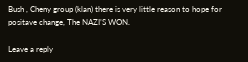Bush , Cheny group (klan) there is very little reason to hope for positave change, The NAZI’S WON.

Leave a reply